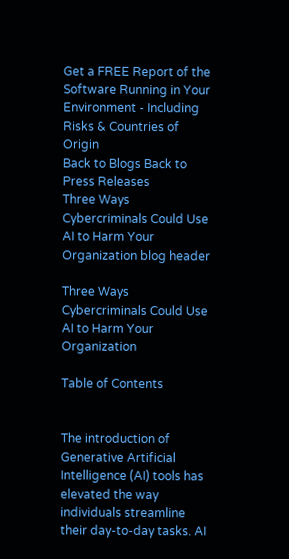Get a FREE Report of the Software Running in Your Environment - Including Risks & Countries of Origin
Back to Blogs Back to Press Releases
Three Ways Cybercriminals Could Use AI to Harm Your Organization blog header

Three Ways Cybercriminals Could Use AI to Harm Your Organization

Table of Contents


The introduction of Generative Artificial Intelligence (AI) tools has elevated the way individuals streamline their day-to-day tasks. AI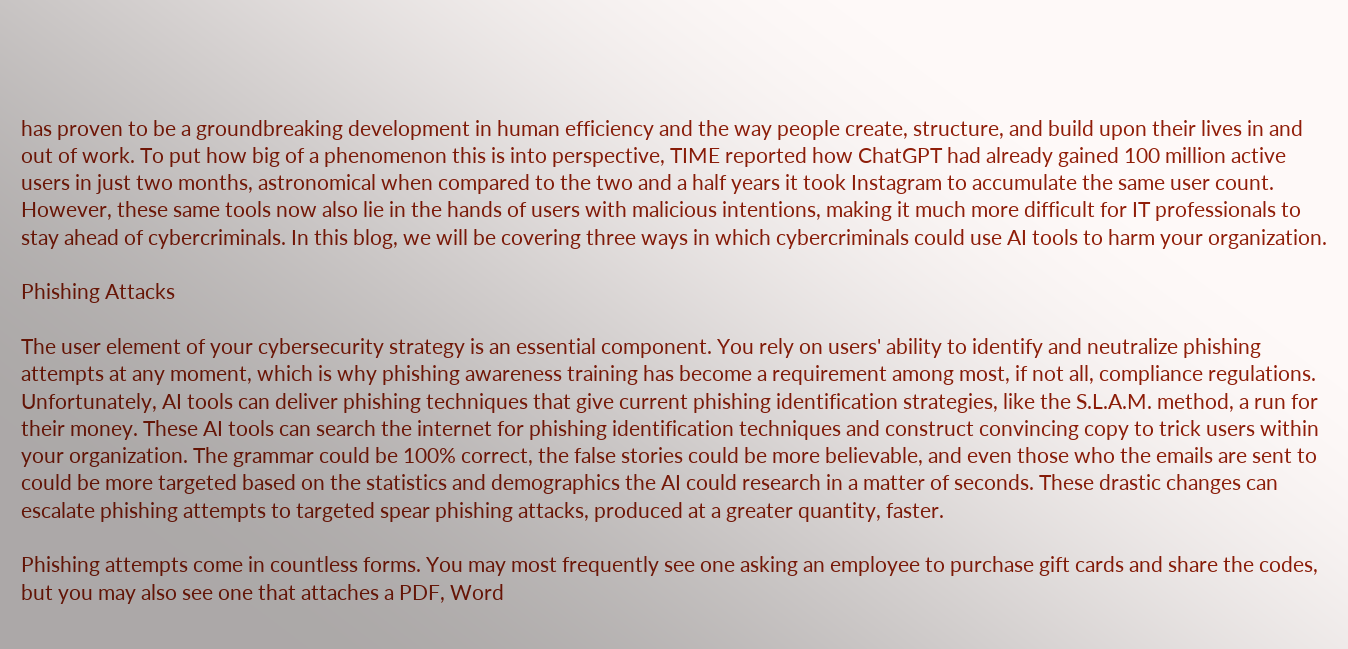has proven to be a groundbreaking development in human efficiency and the way people create, structure, and build upon their lives in and out of work. To put how big of a phenomenon this is into perspective, TIME reported how ChatGPT had already gained 100 million active users in just two months, astronomical when compared to the two and a half years it took Instagram to accumulate the same user count. However, these same tools now also lie in the hands of users with malicious intentions, making it much more difficult for IT professionals to stay ahead of cybercriminals. In this blog, we will be covering three ways in which cybercriminals could use AI tools to harm your organization.

Phishing Attacks

The user element of your cybersecurity strategy is an essential component. You rely on users' ability to identify and neutralize phishing attempts at any moment, which is why phishing awareness training has become a requirement among most, if not all, compliance regulations. Unfortunately, AI tools can deliver phishing techniques that give current phishing identification strategies, like the S.L.A.M. method, a run for their money. These AI tools can search the internet for phishing identification techniques and construct convincing copy to trick users within your organization. The grammar could be 100% correct, the false stories could be more believable, and even those who the emails are sent to could be more targeted based on the statistics and demographics the AI could research in a matter of seconds. These drastic changes can escalate phishing attempts to targeted spear phishing attacks, produced at a greater quantity, faster.

Phishing attempts come in countless forms. You may most frequently see one asking an employee to purchase gift cards and share the codes, but you may also see one that attaches a PDF, Word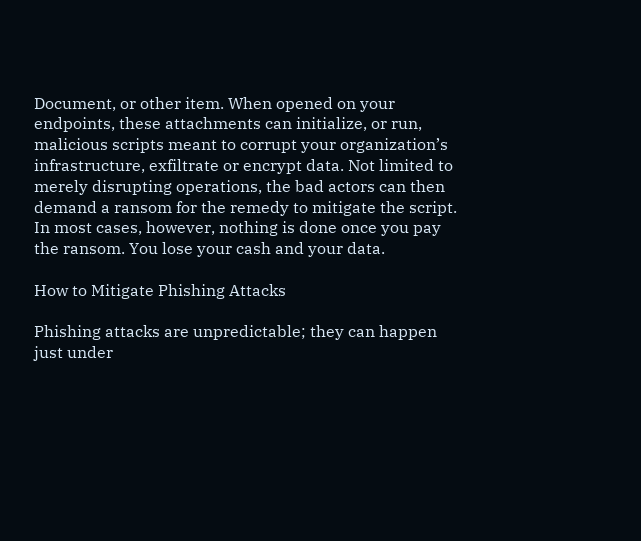Document, or other item. When opened on your endpoints, these attachments can initialize, or run, malicious scripts meant to corrupt your organization’s infrastructure, exfiltrate or encrypt data. Not limited to merely disrupting operations, the bad actors can then demand a ransom for the remedy to mitigate the script. In most cases, however, nothing is done once you pay the ransom. You lose your cash and your data.

How to Mitigate Phishing Attacks

Phishing attacks are unpredictable; they can happen just under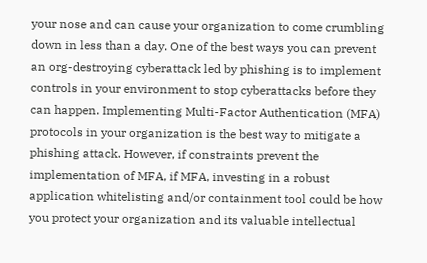your nose and can cause your organization to come crumbling down in less than a day. One of the best ways you can prevent an org-destroying cyberattack led by phishing is to implement controls in your environment to stop cyberattacks before they can happen. Implementing Multi-Factor Authentication (MFA) protocols in your organization is the best way to mitigate a phishing attack. However, if constraints prevent the implementation of MFA, if MFA, investing in a robust application whitelisting and/or containment tool could be how you protect your organization and its valuable intellectual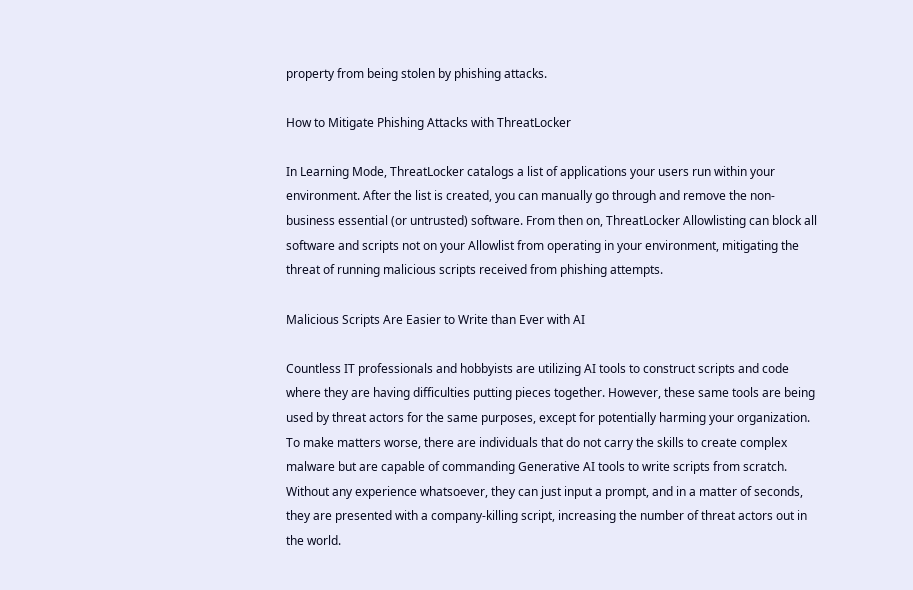property from being stolen by phishing attacks.

How to Mitigate Phishing Attacks with ThreatLocker

In Learning Mode, ThreatLocker catalogs a list of applications your users run within your environment. After the list is created, you can manually go through and remove the non-business essential (or untrusted) software. From then on, ThreatLocker Allowlisting can block all software and scripts not on your Allowlist from operating in your environment, mitigating the threat of running malicious scripts received from phishing attempts.

Malicious Scripts Are Easier to Write than Ever with AI

Countless IT professionals and hobbyists are utilizing AI tools to construct scripts and code where they are having difficulties putting pieces together. However, these same tools are being used by threat actors for the same purposes, except for potentially harming your organization. To make matters worse, there are individuals that do not carry the skills to create complex malware but are capable of commanding Generative AI tools to write scripts from scratch. Without any experience whatsoever, they can just input a prompt, and in a matter of seconds, they are presented with a company-killing script, increasing the number of threat actors out in the world.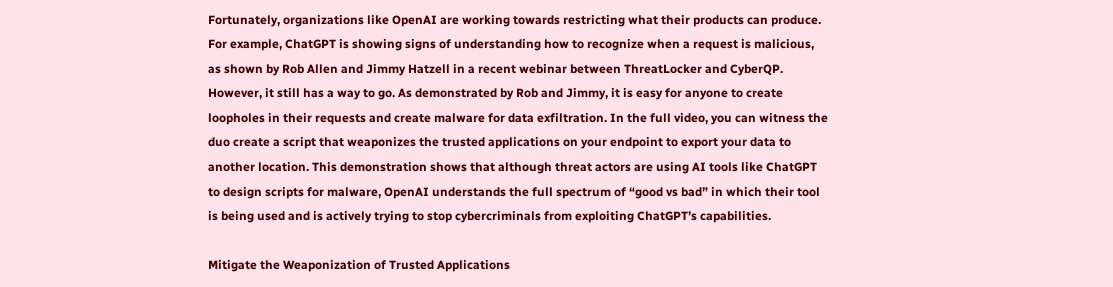Fortunately, organizations like OpenAI are working towards restricting what their products can produce. For example, ChatGPT is showing signs of understanding how to recognize when a request is malicious, as shown by Rob Allen and Jimmy Hatzell in a recent webinar between ThreatLocker and CyberQP. However, it still has a way to go. As demonstrated by Rob and Jimmy, it is easy for anyone to create loopholes in their requests and create malware for data exfiltration. In the full video, you can witness the duo create a script that weaponizes the trusted applications on your endpoint to export your data to another location. This demonstration shows that although threat actors are using AI tools like ChatGPT to design scripts for malware, OpenAI understands the full spectrum of “good vs bad” in which their tool is being used and is actively trying to stop cybercriminals from exploiting ChatGPT’s capabilities.

Mitigate the Weaponization of Trusted Applications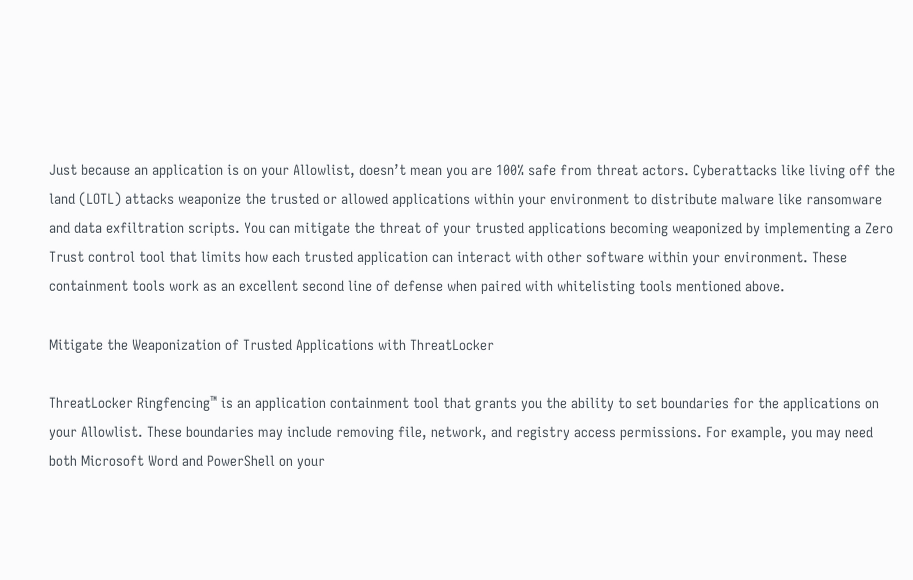Just because an application is on your Allowlist, doesn’t mean you are 100% safe from threat actors. Cyberattacks like living off the land (LOTL) attacks weaponize the trusted or allowed applications within your environment to distribute malware like ransomware and data exfiltration scripts. You can mitigate the threat of your trusted applications becoming weaponized by implementing a Zero Trust control tool that limits how each trusted application can interact with other software within your environment. These containment tools work as an excellent second line of defense when paired with whitelisting tools mentioned above.

Mitigate the Weaponization of Trusted Applications with ThreatLocker

ThreatLocker Ringfencing™ is an application containment tool that grants you the ability to set boundaries for the applications on your Allowlist. These boundaries may include removing file, network, and registry access permissions. For example, you may need both Microsoft Word and PowerShell on your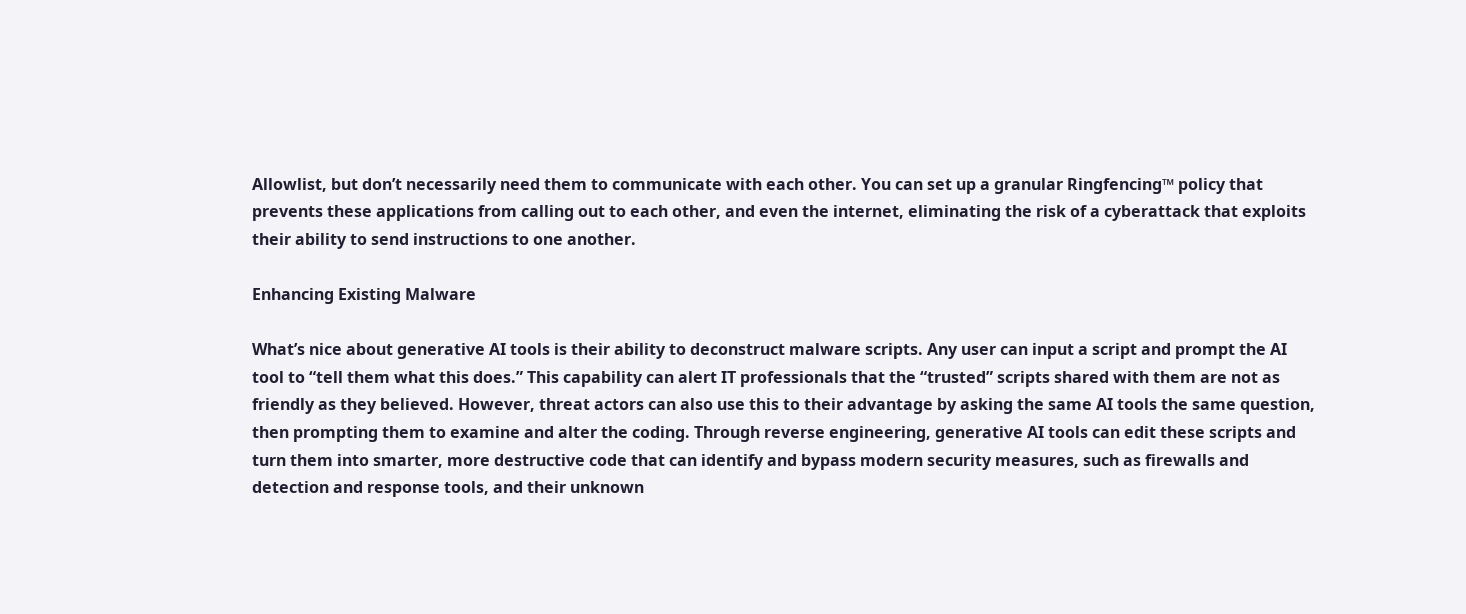Allowlist, but don’t necessarily need them to communicate with each other. You can set up a granular Ringfencing™ policy that prevents these applications from calling out to each other, and even the internet, eliminating the risk of a cyberattack that exploits their ability to send instructions to one another.

Enhancing Existing Malware

What’s nice about generative AI tools is their ability to deconstruct malware scripts. Any user can input a script and prompt the AI tool to “tell them what this does.” This capability can alert IT professionals that the “trusted” scripts shared with them are not as friendly as they believed. However, threat actors can also use this to their advantage by asking the same AI tools the same question, then prompting them to examine and alter the coding. Through reverse engineering, generative AI tools can edit these scripts and turn them into smarter, more destructive code that can identify and bypass modern security measures, such as firewalls and detection and response tools, and their unknown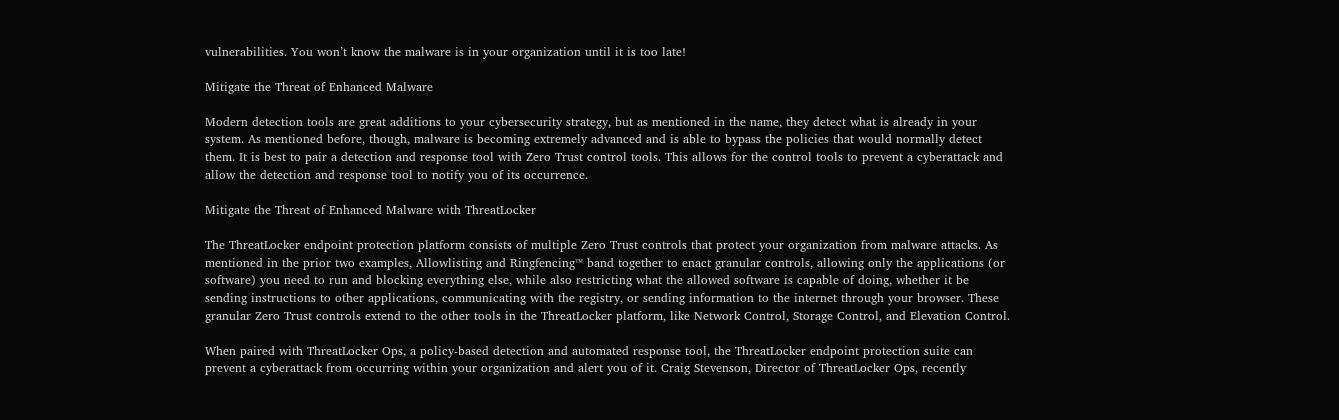vulnerabilities. You won’t know the malware is in your organization until it is too late!

Mitigate the Threat of Enhanced Malware

Modern detection tools are great additions to your cybersecurity strategy, but as mentioned in the name, they detect what is already in your system. As mentioned before, though, malware is becoming extremely advanced and is able to bypass the policies that would normally detect them. It is best to pair a detection and response tool with Zero Trust control tools. This allows for the control tools to prevent a cyberattack and allow the detection and response tool to notify you of its occurrence.

Mitigate the Threat of Enhanced Malware with ThreatLocker

The ThreatLocker endpoint protection platform consists of multiple Zero Trust controls that protect your organization from malware attacks. As mentioned in the prior two examples, Allowlisting and Ringfencing™ band together to enact granular controls, allowing only the applications (or software) you need to run and blocking everything else, while also restricting what the allowed software is capable of doing, whether it be sending instructions to other applications, communicating with the registry, or sending information to the internet through your browser. These granular Zero Trust controls extend to the other tools in the ThreatLocker platform, like Network Control, Storage Control, and Elevation Control.

When paired with ThreatLocker Ops, a policy-based detection and automated response tool, the ThreatLocker endpoint protection suite can prevent a cyberattack from occurring within your organization and alert you of it. Craig Stevenson, Director of ThreatLocker Ops, recently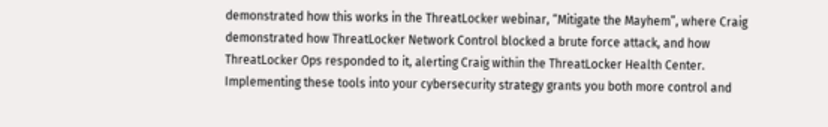demonstrated how this works in the ThreatLocker webinar, “Mitigate the Mayhem”, where Craig demonstrated how ThreatLocker Network Control blocked a brute force attack, and how ThreatLocker Ops responded to it, alerting Craig within the ThreatLocker Health Center. Implementing these tools into your cybersecurity strategy grants you both more control and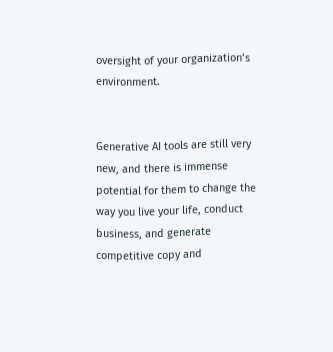oversight of your organization’s environment.


Generative AI tools are still very new, and there is immense potential for them to change the way you live your life, conduct business, and generate competitive copy and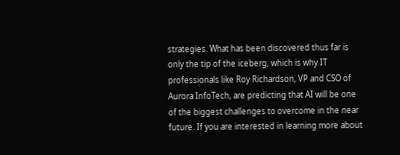strategies. What has been discovered thus far is only the tip of the iceberg, which is why IT professionals like Roy Richardson, VP and CSO of Aurora InfoTech, are predicting that AI will be one of the biggest challenges to overcome in the near future. If you are interested in learning more about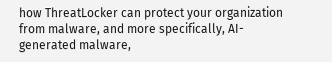how ThreatLocker can protect your organization from malware, and more specifically, AI-generated malware,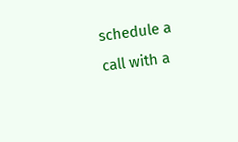schedule a call with a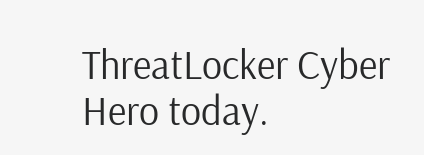ThreatLocker Cyber Hero today.